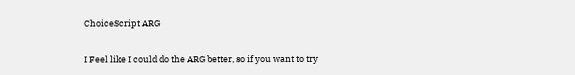ChoiceScript ARG

I Feel like I could do the ARG better, so if you want to try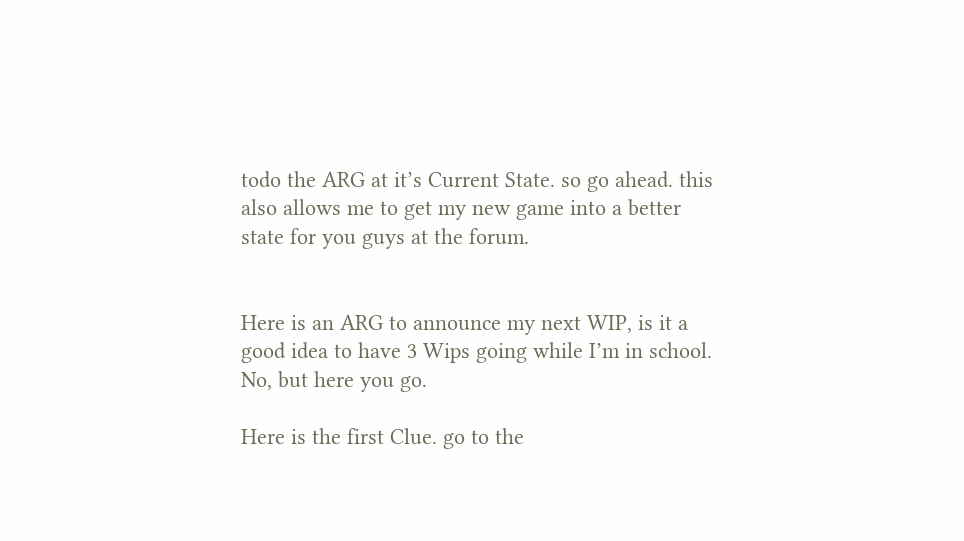todo the ARG at it’s Current State. so go ahead. this also allows me to get my new game into a better state for you guys at the forum.


Here is an ARG to announce my next WIP, is it a good idea to have 3 Wips going while I’m in school. No, but here you go.

Here is the first Clue. go to the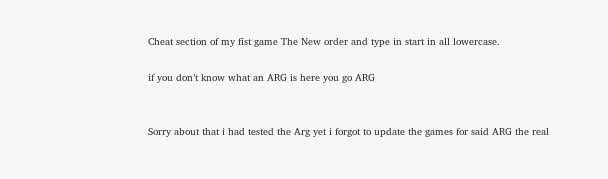Cheat section of my fist game The New order and type in start in all lowercase.

if you don’t know what an ARG is here you go ARG


Sorry about that i had tested the Arg yet i forgot to update the games for said ARG the real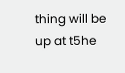thing will be up at t5he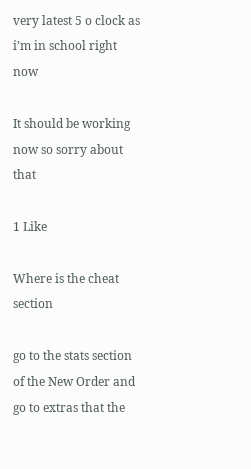very latest 5 o clock as i’m in school right now

It should be working now so sorry about that

1 Like

Where is the cheat section

go to the stats section of the New Order and go to extras that the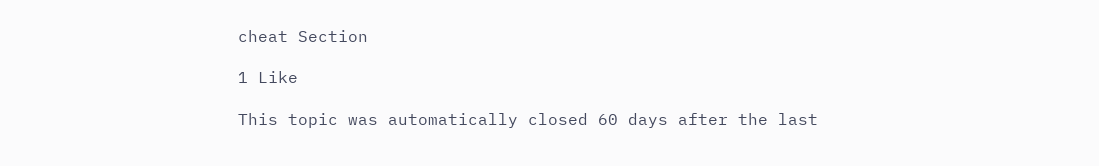cheat Section

1 Like

This topic was automatically closed 60 days after the last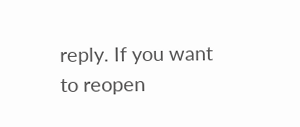reply. If you want to reopen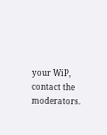your WiP, contact the moderators.